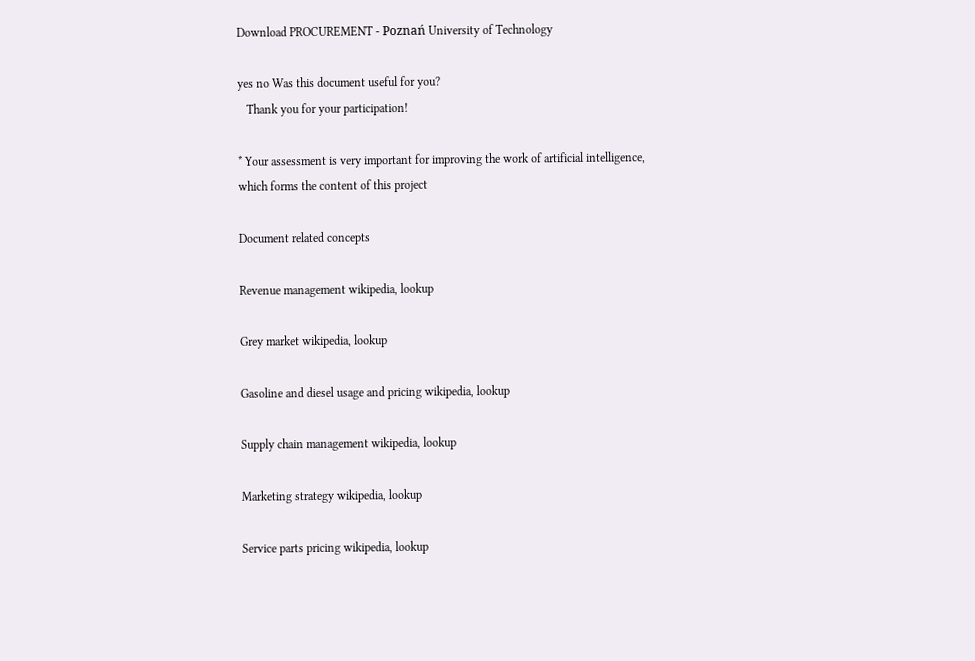Download PROCUREMENT - Poznań University of Technology

yes no Was this document useful for you?
   Thank you for your participation!

* Your assessment is very important for improving the work of artificial intelligence, which forms the content of this project

Document related concepts

Revenue management wikipedia, lookup

Grey market wikipedia, lookup

Gasoline and diesel usage and pricing wikipedia, lookup

Supply chain management wikipedia, lookup

Marketing strategy wikipedia, lookup

Service parts pricing wikipedia, lookup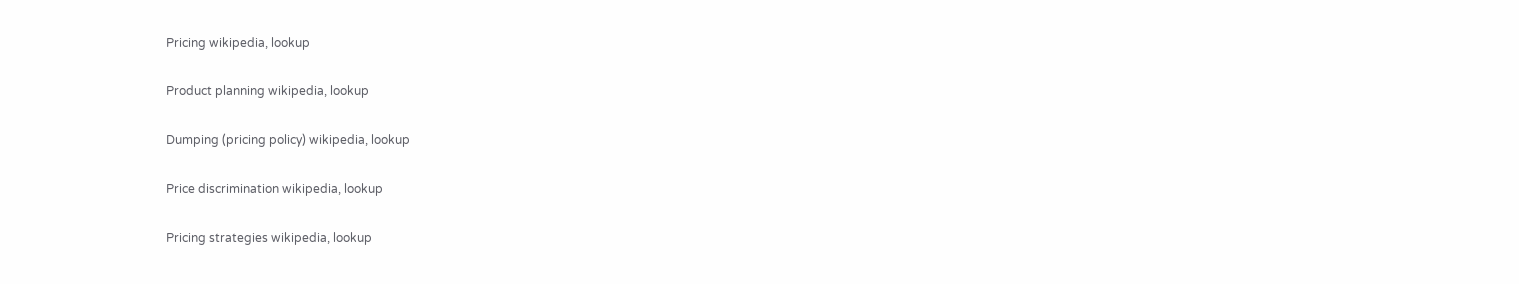Pricing wikipedia, lookup

Product planning wikipedia, lookup

Dumping (pricing policy) wikipedia, lookup

Price discrimination wikipedia, lookup

Pricing strategies wikipedia, lookup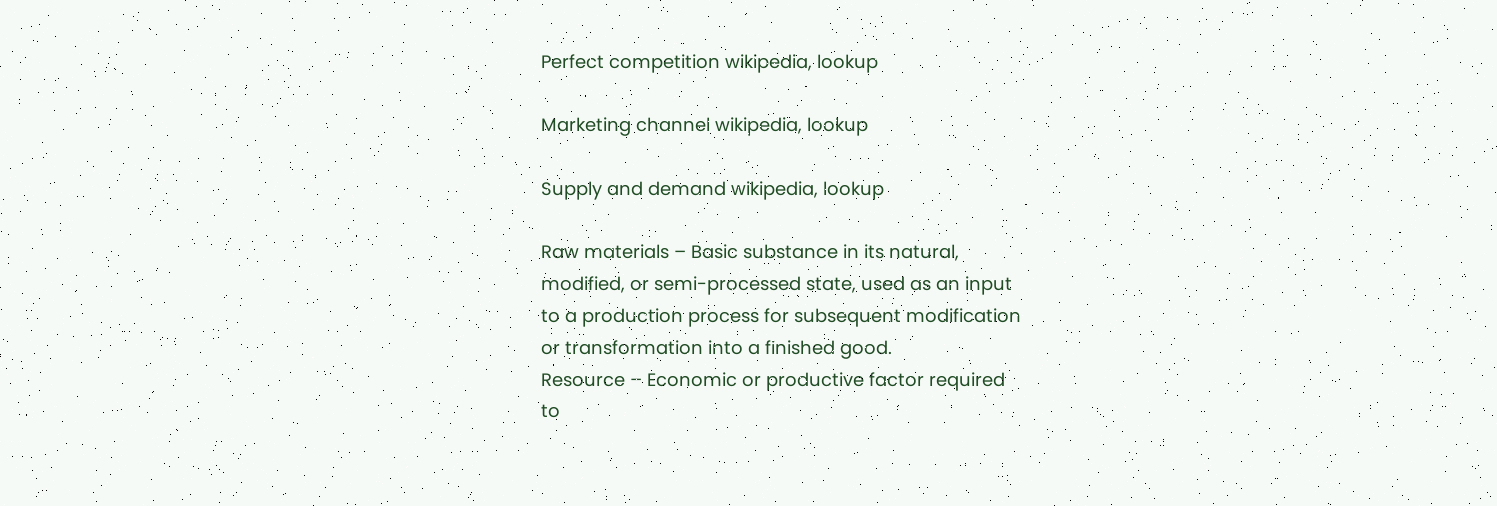Perfect competition wikipedia, lookup

Marketing channel wikipedia, lookup

Supply and demand wikipedia, lookup

Raw materials – Basic substance in its natural,
modified, or semi-processed state, used as an input
to a production process for subsequent modification
or transformation into a finished good.
Resource – Economic or productive factor required
to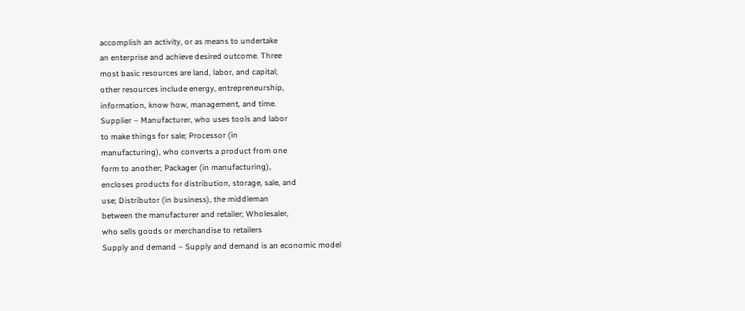accomplish an activity, or as means to undertake
an enterprise and achieve desired outcome. Three
most basic resources are land, labor, and capital;
other resources include energy, entrepreneurship,
information, know how, management, and time.
Supplier – Manufacturer, who uses tools and labor
to make things for sale; Processor (in
manufacturing), who converts a product from one
form to another; Packager (in manufacturing),
encloses products for distribution, storage, sale, and
use; Distributor (in business), the middleman
between the manufacturer and retailer; Wholesaler,
who sells goods or merchandise to retailers
Supply and demand – Supply and demand is an economic model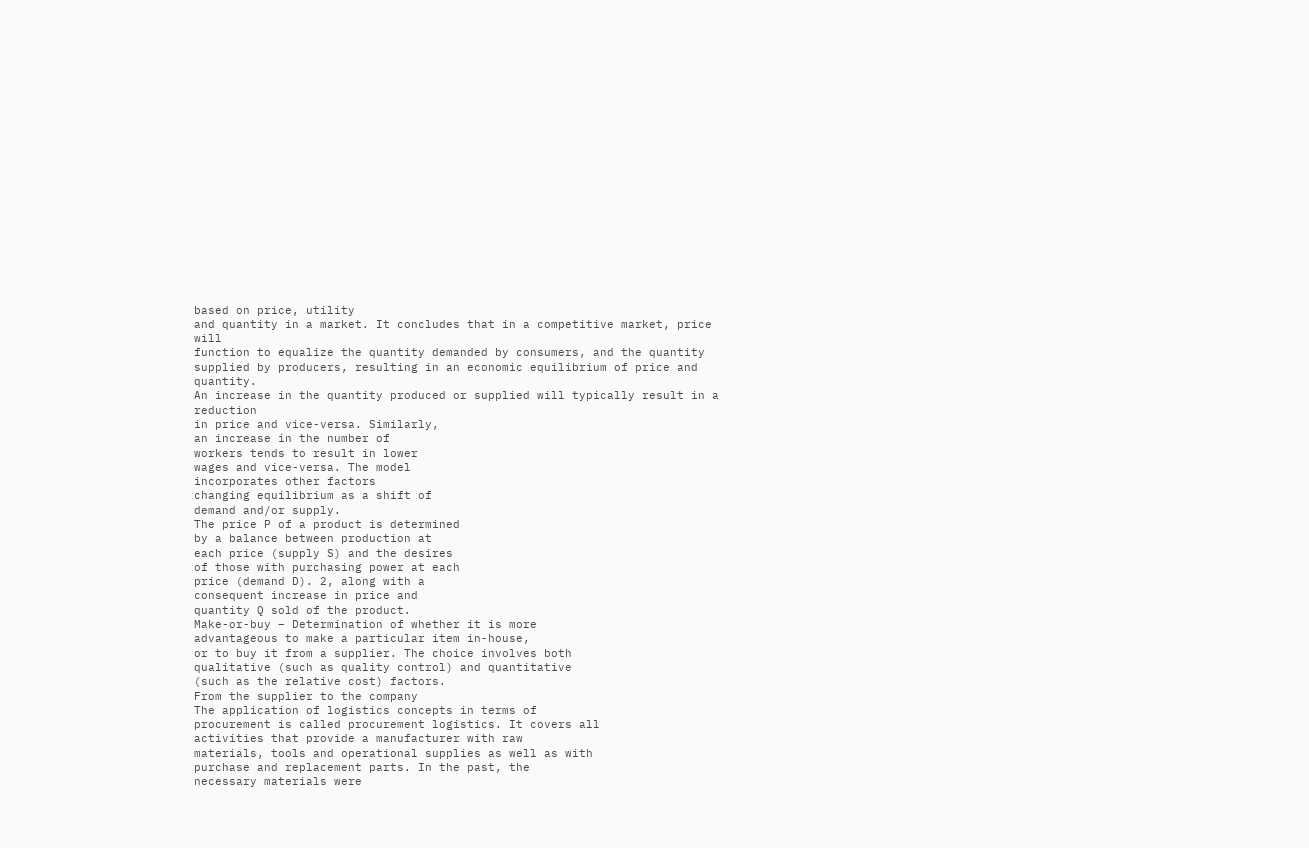based on price, utility
and quantity in a market. It concludes that in a competitive market, price will
function to equalize the quantity demanded by consumers, and the quantity
supplied by producers, resulting in an economic equilibrium of price and quantity.
An increase in the quantity produced or supplied will typically result in a reduction
in price and vice-versa. Similarly,
an increase in the number of
workers tends to result in lower
wages and vice-versa. The model
incorporates other factors
changing equilibrium as a shift of
demand and/or supply.
The price P of a product is determined
by a balance between production at
each price (supply S) and the desires
of those with purchasing power at each
price (demand D). 2, along with a
consequent increase in price and
quantity Q sold of the product.
Make-or-buy – Determination of whether it is more
advantageous to make a particular item in-house,
or to buy it from a supplier. The choice involves both
qualitative (such as quality control) and quantitative
(such as the relative cost) factors.
From the supplier to the company
The application of logistics concepts in terms of
procurement is called procurement logistics. It covers all
activities that provide a manufacturer with raw
materials, tools and operational supplies as well as with
purchase and replacement parts. In the past, the
necessary materials were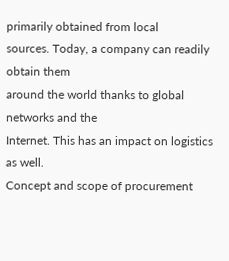primarily obtained from local
sources. Today, a company can readily obtain them
around the world thanks to global networks and the
Internet. This has an impact on logistics as well.
Concept and scope of procurement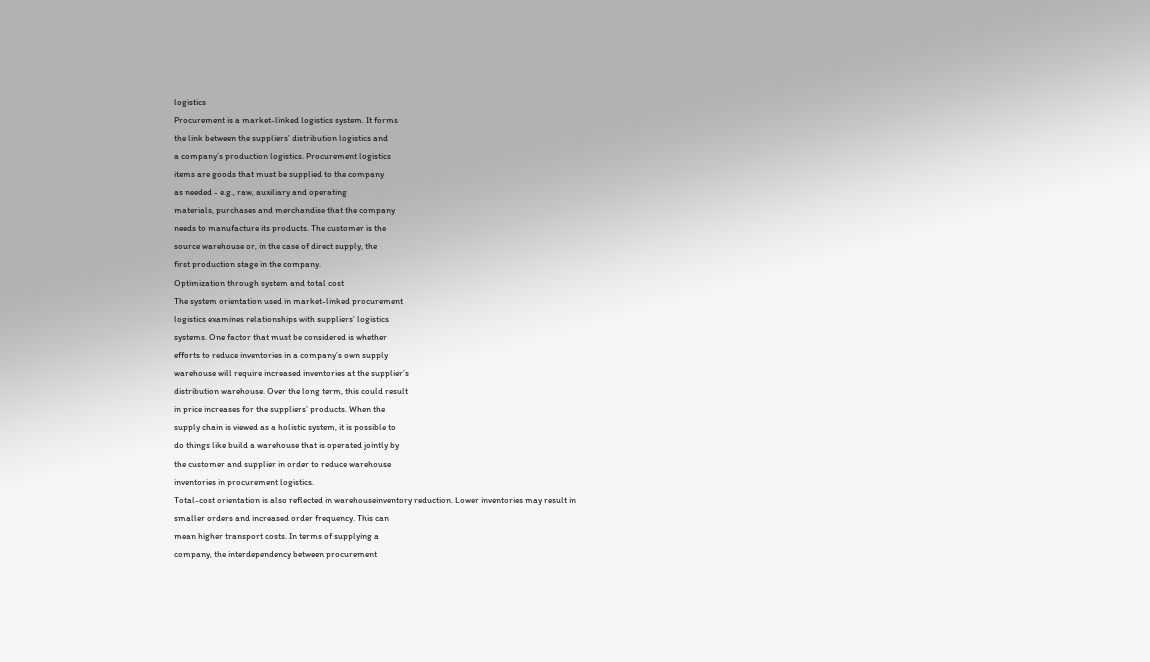logistics
Procurement is a market-linked logistics system. It forms
the link between the suppliers’ distribution logistics and
a company’s production logistics. Procurement logistics
items are goods that must be supplied to the company
as needed - e.g., raw, auxiliary and operating
materials, purchases and merchandise that the company
needs to manufacture its products. The customer is the
source warehouse or, in the case of direct supply, the
first production stage in the company.
Optimization through system and total cost
The system orientation used in market-linked procurement
logistics examines relationships with suppliers’ logistics
systems. One factor that must be considered is whether
efforts to reduce inventories in a company’s own supply
warehouse will require increased inventories at the supplier’s
distribution warehouse. Over the long term, this could result
in price increases for the suppliers’ products. When the
supply chain is viewed as a holistic system, it is possible to
do things like build a warehouse that is operated jointly by
the customer and supplier in order to reduce warehouse
inventories in procurement logistics.
Total-cost orientation is also reflected in warehouseinventory reduction. Lower inventories may result in
smaller orders and increased order frequency. This can
mean higher transport costs. In terms of supplying a
company, the interdependency between procurement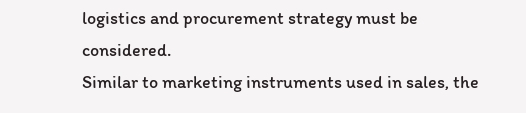logistics and procurement strategy must be considered.
Similar to marketing instruments used in sales, the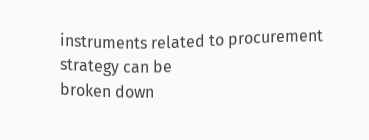instruments related to procurement strategy can be
broken down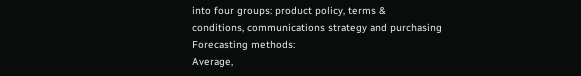into four groups: product policy, terms &
conditions, communications strategy and purchasing
Forecasting methods:
Average,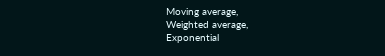Moving average,
Weighted average,
Exponential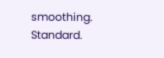smoothing.
Standard.